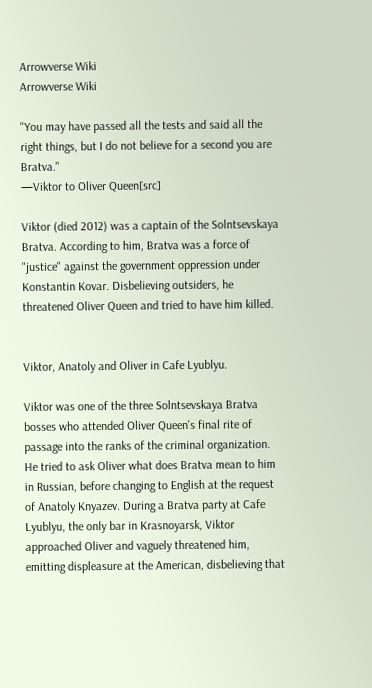Arrowverse Wiki
Arrowverse Wiki

"You may have passed all the tests and said all the right things, but I do not believe for a second you are Bratva."
—Viktor to Oliver Queen[src]

Viktor (died 2012) was a captain of the Solntsevskaya Bratva. According to him, Bratva was a force of "justice" against the government oppression under Konstantin Kovar. Disbelieving outsiders, he threatened Oliver Queen and tried to have him killed.


Viktor, Anatoly and Oliver in Cafe Lyublyu.

Viktor was one of the three Solntsevskaya Bratva bosses who attended Oliver Queen's final rite of passage into the ranks of the criminal organization. He tried to ask Oliver what does Bratva mean to him in Russian, before changing to English at the request of Anatoly Knyazev. During a Bratva party at Cafe Lyublyu, the only bar in Krasnoyarsk, Viktor approached Oliver and vaguely threatened him, emitting displeasure at the American, disbelieving that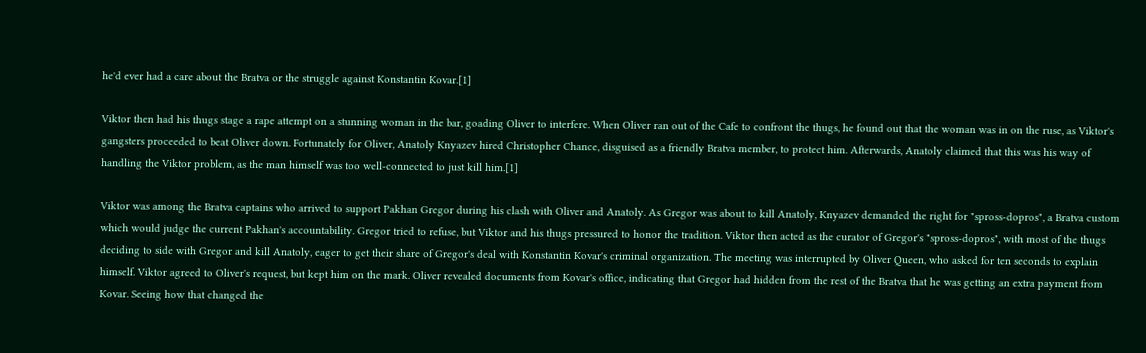he'd ever had a care about the Bratva or the struggle against Konstantin Kovar.[1]

Viktor then had his thugs stage a rape attempt on a stunning woman in the bar, goading Oliver to interfere. When Oliver ran out of the Cafe to confront the thugs, he found out that the woman was in on the ruse, as Viktor's gangsters proceeded to beat Oliver down. Fortunately for Oliver, Anatoly Knyazev hired Christopher Chance, disguised as a friendly Bratva member, to protect him. Afterwards, Anatoly claimed that this was his way of handling the Viktor problem, as the man himself was too well-connected to just kill him.[1]

Viktor was among the Bratva captains who arrived to support Pakhan Gregor during his clash with Oliver and Anatoly. As Gregor was about to kill Anatoly, Knyazev demanded the right for "spross-dopros", a Bratva custom which would judge the current Pakhan's accountability. Gregor tried to refuse, but Viktor and his thugs pressured to honor the tradition. Viktor then acted as the curator of Gregor's "spross-dopros", with most of the thugs deciding to side with Gregor and kill Anatoly, eager to get their share of Gregor's deal with Konstantin Kovar's criminal organization. The meeting was interrupted by Oliver Queen, who asked for ten seconds to explain himself. Viktor agreed to Oliver's request, but kept him on the mark. Oliver revealed documents from Kovar's office, indicating that Gregor had hidden from the rest of the Bratva that he was getting an extra payment from Kovar. Seeing how that changed the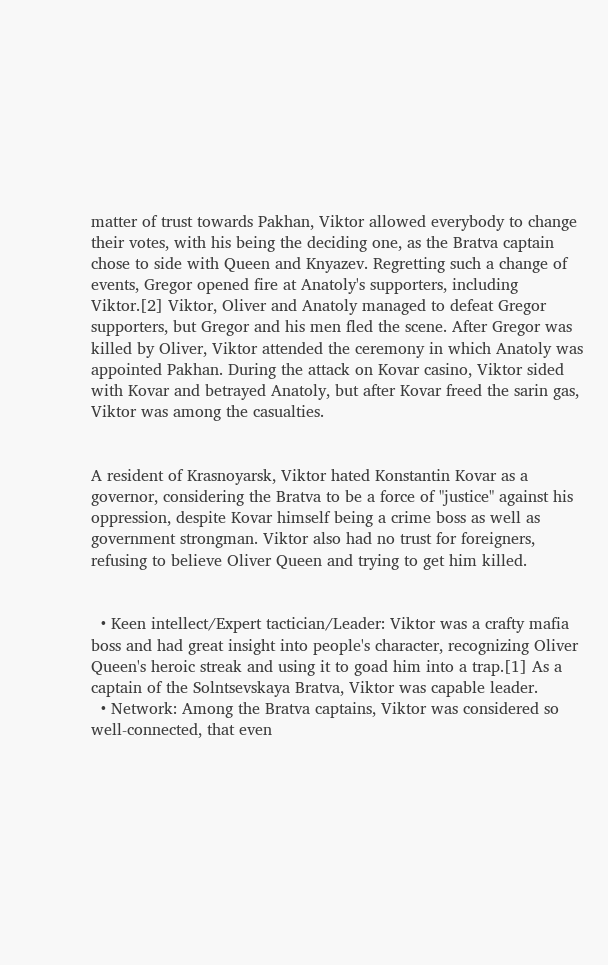matter of trust towards Pakhan, Viktor allowed everybody to change their votes, with his being the deciding one, as the Bratva captain chose to side with Queen and Knyazev. Regretting such a change of events, Gregor opened fire at Anatoly's supporters, including Viktor.[2] Viktor, Oliver and Anatoly managed to defeat Gregor supporters, but Gregor and his men fled the scene. After Gregor was killed by Oliver, Viktor attended the ceremony in which Anatoly was appointed Pakhan. During the attack on Kovar casino, Viktor sided with Kovar and betrayed Anatoly, but after Kovar freed the sarin gas, Viktor was among the casualties.


A resident of Krasnoyarsk, Viktor hated Konstantin Kovar as a governor, considering the Bratva to be a force of "justice" against his oppression, despite Kovar himself being a crime boss as well as government strongman. Viktor also had no trust for foreigners, refusing to believe Oliver Queen and trying to get him killed.


  • Keen intellect/Expert tactician/Leader: Viktor was a crafty mafia boss and had great insight into people's character, recognizing Oliver Queen's heroic streak and using it to goad him into a trap.[1] As a captain of the Solntsevskaya Bratva, Viktor was capable leader.
  • Network: Among the Bratva captains, Viktor was considered so well-connected, that even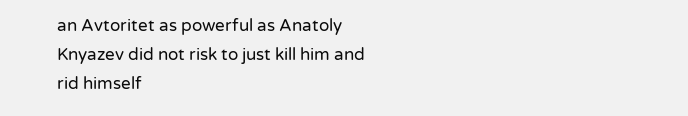an Avtoritet as powerful as Anatoly Knyazev did not risk to just kill him and rid himself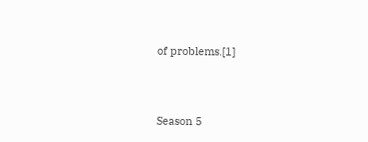of problems.[1]



Season 5